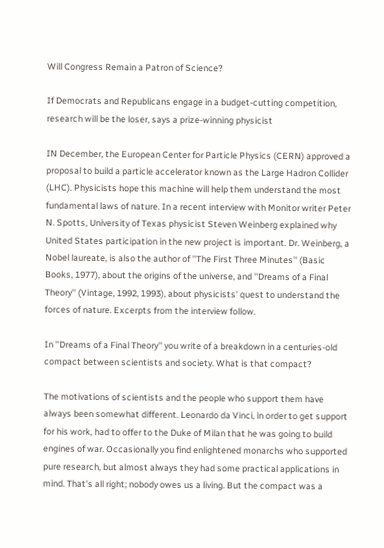Will Congress Remain a Patron of Science?

If Democrats and Republicans engage in a budget-cutting competition, research will be the loser, says a prize-winning physicist

IN December, the European Center for Particle Physics (CERN) approved a proposal to build a particle accelerator known as the Large Hadron Collider (LHC). Physicists hope this machine will help them understand the most fundamental laws of nature. In a recent interview with Monitor writer Peter N. Spotts, University of Texas physicist Steven Weinberg explained why United States participation in the new project is important. Dr. Weinberg, a Nobel laureate, is also the author of ''The First Three Minutes'' (Basic Books, 1977), about the origins of the universe, and ''Dreams of a Final Theory'' (Vintage, 1992, 1993), about physicists' quest to understand the forces of nature. Excerpts from the interview follow.

In ''Dreams of a Final Theory'' you write of a breakdown in a centuries-old compact between scientists and society. What is that compact?

The motivations of scientists and the people who support them have always been somewhat different. Leonardo da Vinci, in order to get support for his work, had to offer to the Duke of Milan that he was going to build engines of war. Occasionally you find enlightened monarchs who supported pure research, but almost always they had some practical applications in mind. That's all right; nobody owes us a living. But the compact was a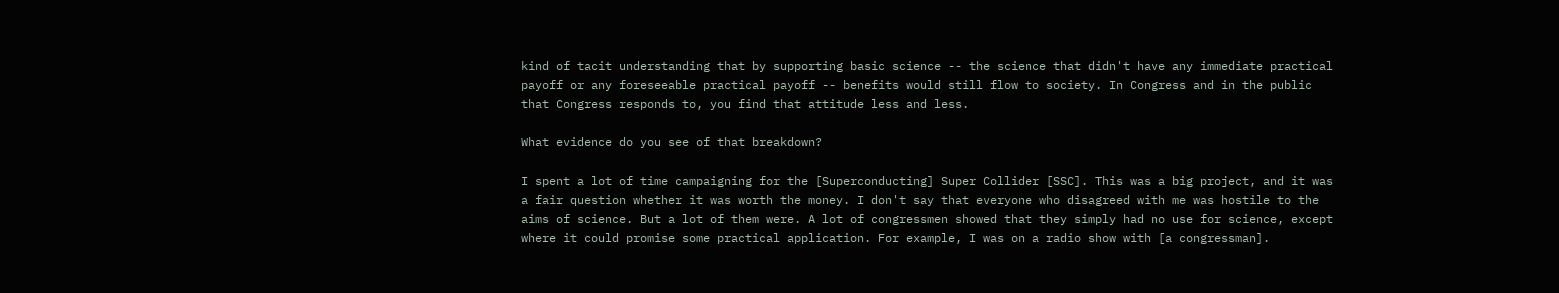kind of tacit understanding that by supporting basic science -- the science that didn't have any immediate practical payoff or any foreseeable practical payoff -- benefits would still flow to society. In Congress and in the public that Congress responds to, you find that attitude less and less.

What evidence do you see of that breakdown?

I spent a lot of time campaigning for the [Superconducting] Super Collider [SSC]. This was a big project, and it was a fair question whether it was worth the money. I don't say that everyone who disagreed with me was hostile to the aims of science. But a lot of them were. A lot of congressmen showed that they simply had no use for science, except where it could promise some practical application. For example, I was on a radio show with [a congressman].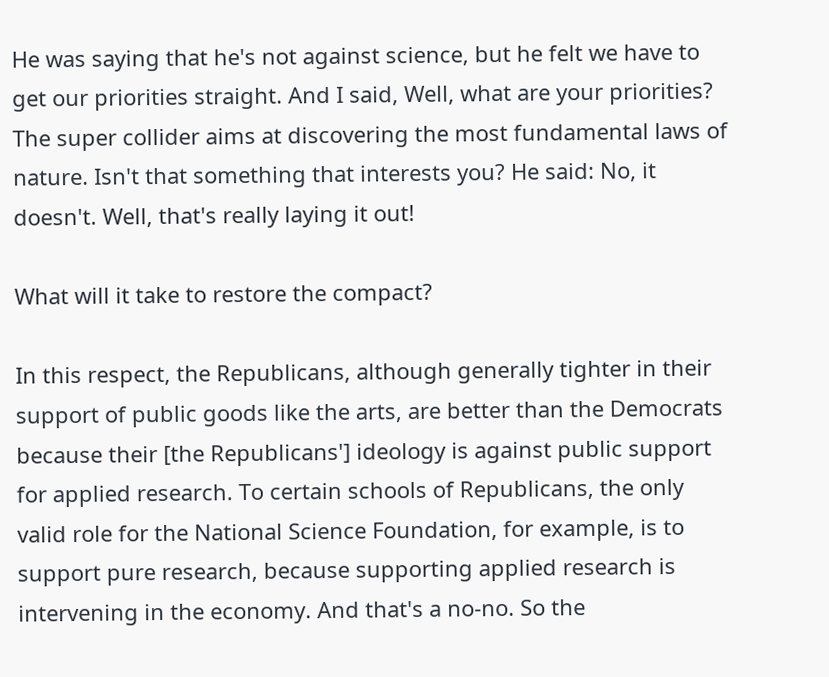He was saying that he's not against science, but he felt we have to get our priorities straight. And I said, Well, what are your priorities? The super collider aims at discovering the most fundamental laws of nature. Isn't that something that interests you? He said: No, it doesn't. Well, that's really laying it out!

What will it take to restore the compact?

In this respect, the Republicans, although generally tighter in their support of public goods like the arts, are better than the Democrats because their [the Republicans'] ideology is against public support for applied research. To certain schools of Republicans, the only valid role for the National Science Foundation, for example, is to support pure research, because supporting applied research is intervening in the economy. And that's a no-no. So the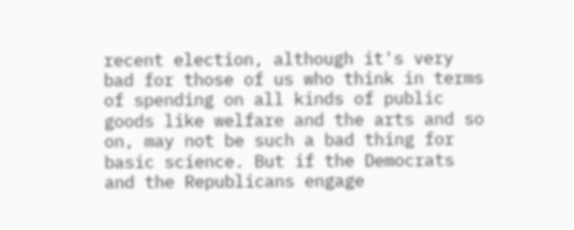recent election, although it's very bad for those of us who think in terms of spending on all kinds of public goods like welfare and the arts and so on, may not be such a bad thing for basic science. But if the Democrats and the Republicans engage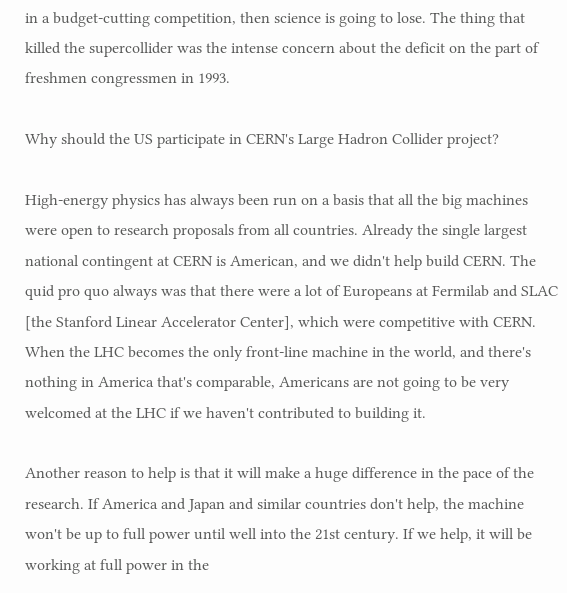in a budget-cutting competition, then science is going to lose. The thing that killed the supercollider was the intense concern about the deficit on the part of freshmen congressmen in 1993.

Why should the US participate in CERN's Large Hadron Collider project?

High-energy physics has always been run on a basis that all the big machines were open to research proposals from all countries. Already the single largest national contingent at CERN is American, and we didn't help build CERN. The quid pro quo always was that there were a lot of Europeans at Fermilab and SLAC [the Stanford Linear Accelerator Center], which were competitive with CERN. When the LHC becomes the only front-line machine in the world, and there's nothing in America that's comparable, Americans are not going to be very welcomed at the LHC if we haven't contributed to building it.

Another reason to help is that it will make a huge difference in the pace of the research. If America and Japan and similar countries don't help, the machine won't be up to full power until well into the 21st century. If we help, it will be working at full power in the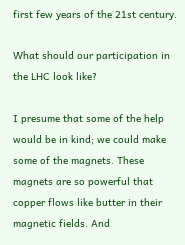first few years of the 21st century.

What should our participation in the LHC look like?

I presume that some of the help would be in kind; we could make some of the magnets. These magnets are so powerful that copper flows like butter in their magnetic fields. And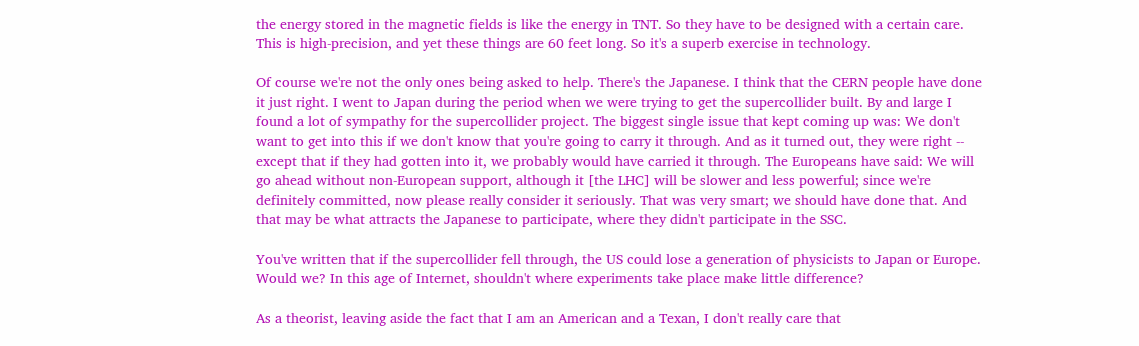the energy stored in the magnetic fields is like the energy in TNT. So they have to be designed with a certain care. This is high-precision, and yet these things are 60 feet long. So it's a superb exercise in technology.

Of course we're not the only ones being asked to help. There's the Japanese. I think that the CERN people have done it just right. I went to Japan during the period when we were trying to get the supercollider built. By and large I found a lot of sympathy for the supercollider project. The biggest single issue that kept coming up was: We don't want to get into this if we don't know that you're going to carry it through. And as it turned out, they were right -- except that if they had gotten into it, we probably would have carried it through. The Europeans have said: We will go ahead without non-European support, although it [the LHC] will be slower and less powerful; since we're definitely committed, now please really consider it seriously. That was very smart; we should have done that. And that may be what attracts the Japanese to participate, where they didn't participate in the SSC.

You've written that if the supercollider fell through, the US could lose a generation of physicists to Japan or Europe. Would we? In this age of Internet, shouldn't where experiments take place make little difference?

As a theorist, leaving aside the fact that I am an American and a Texan, I don't really care that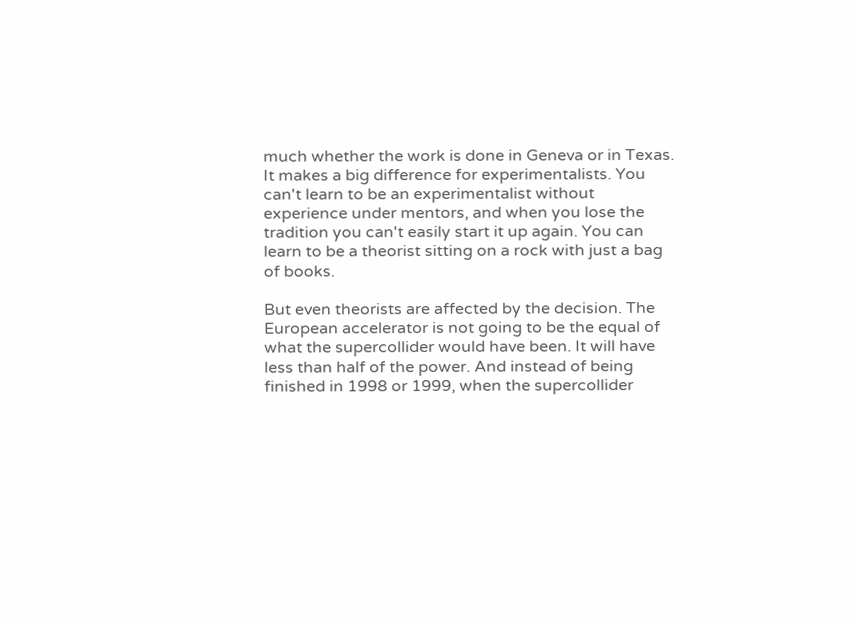much whether the work is done in Geneva or in Texas. It makes a big difference for experimentalists. You can't learn to be an experimentalist without experience under mentors, and when you lose the tradition you can't easily start it up again. You can learn to be a theorist sitting on a rock with just a bag of books.

But even theorists are affected by the decision. The European accelerator is not going to be the equal of what the supercollider would have been. It will have less than half of the power. And instead of being finished in 1998 or 1999, when the supercollider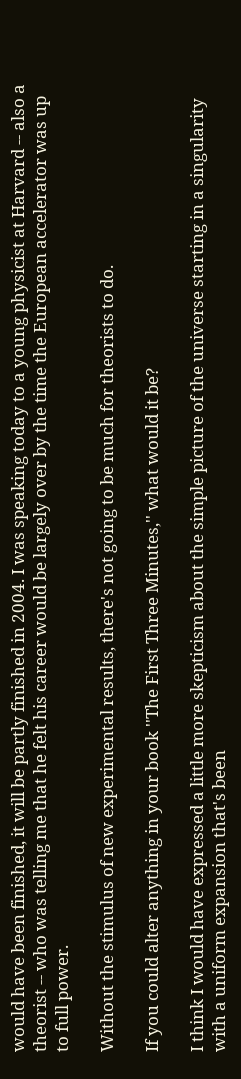would have been finished, it will be partly finished in 2004. I was speaking today to a young physicist at Harvard -- also a theorist -- who was telling me that he felt his career would be largely over by the time the European accelerator was up to full power.

Without the stimulus of new experimental results, there's not going to be much for theorists to do.

If you could alter anything in your book ''The First Three Minutes,'' what would it be?

I think I would have expressed a little more skepticism about the simple picture of the universe starting in a singularity with a uniform expansion that's been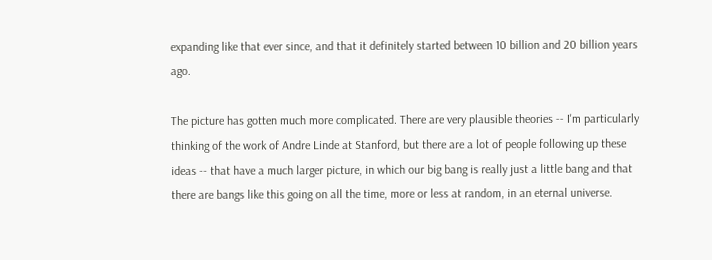expanding like that ever since, and that it definitely started between 10 billion and 20 billion years ago.

The picture has gotten much more complicated. There are very plausible theories -- I'm particularly thinking of the work of Andre Linde at Stanford, but there are a lot of people following up these ideas -- that have a much larger picture, in which our big bang is really just a little bang and that there are bangs like this going on all the time, more or less at random, in an eternal universe.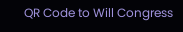QR Code to Will Congress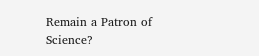Remain a Patron of Science?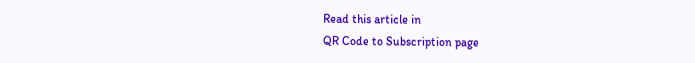Read this article in
QR Code to Subscription page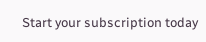Start your subscription today